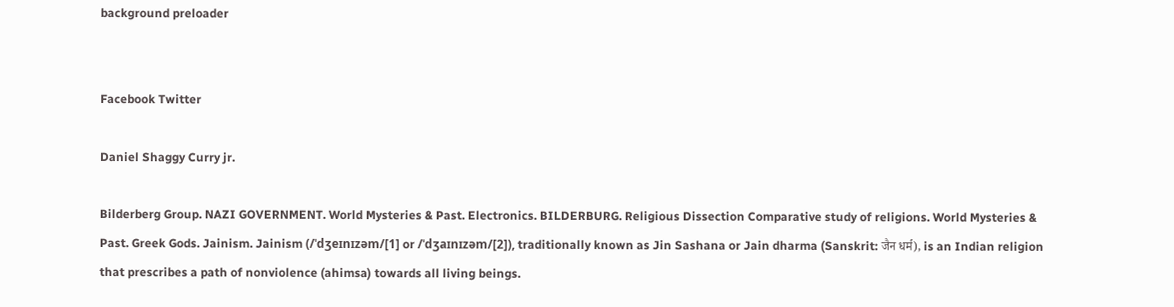background preloader


Facebook Twitter

Daniel Shaggy Curry jr.

Bilderberg Group. NAZI GOVERNMENT. World Mysteries & Past. Electronics. BILDERBURG. Religious Dissection Comparative study of religions. World Mysteries & Past. Greek Gods. Jainism. Jainism (/ˈdʒeɪnɪzəm/[1] or /ˈdʒaɪnɪzəm/[2]), traditionally known as Jin Sashana or Jain dharma (Sanskrit: जैन धर्म), is an Indian religion that prescribes a path of nonviolence (ahimsa) towards all living beings.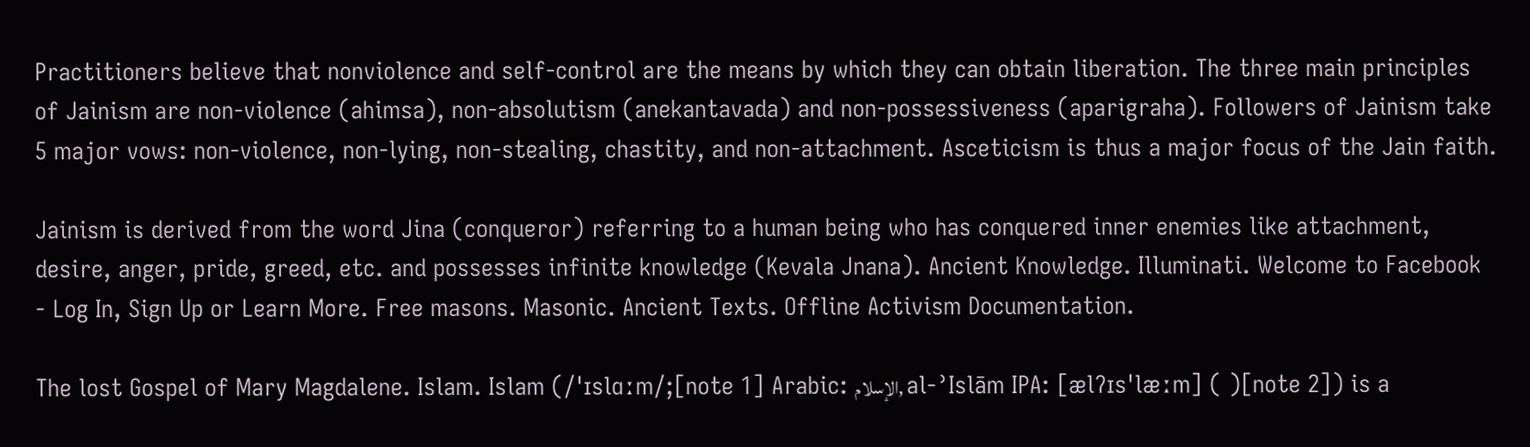Practitioners believe that nonviolence and self-control are the means by which they can obtain liberation. The three main principles of Jainism are non-violence (ahimsa), non-absolutism (anekantavada) and non-possessiveness (aparigraha). Followers of Jainism take 5 major vows: non-violence, non-lying, non-stealing, chastity, and non-attachment. Asceticism is thus a major focus of the Jain faith.

Jainism is derived from the word Jina (conqueror) referring to a human being who has conquered inner enemies like attachment, desire, anger, pride, greed, etc. and possesses infinite knowledge (Kevala Jnana). Ancient Knowledge. Illuminati. Welcome to Facebook - Log In, Sign Up or Learn More. Free masons. Masonic. Ancient Texts. Offline Activism Documentation.

The lost Gospel of Mary Magdalene. Islam. Islam (/ˈɪslɑːm/;[note 1] Arabic: الإسلام, al-ʾIslām IPA: [ælʔɪsˈlæːm] ( )[note 2]) is a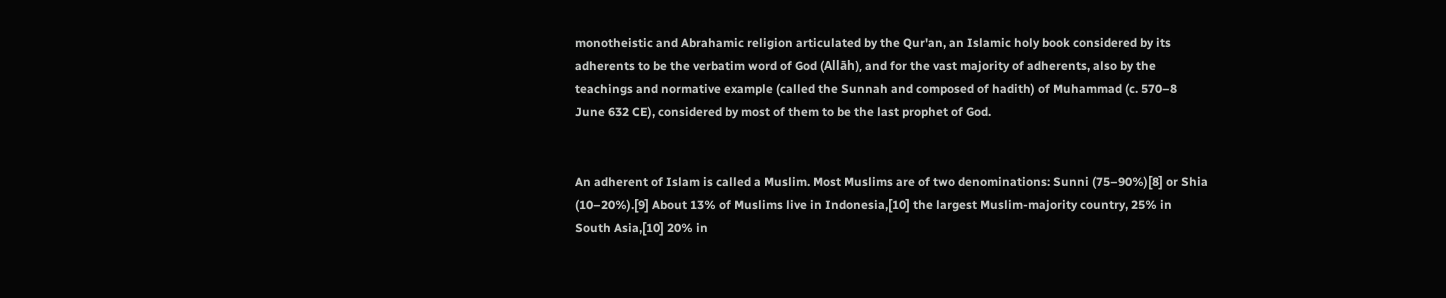monotheistic and Abrahamic religion articulated by the Qur'an, an Islamic holy book considered by its adherents to be the verbatim word of God (Allāh), and for the vast majority of adherents, also by the teachings and normative example (called the Sunnah and composed of hadith) of Muhammad (c. 570–8 June 632 CE), considered by most of them to be the last prophet of God.


An adherent of Islam is called a Muslim. Most Muslims are of two denominations: Sunni (75–90%)[8] or Shia (10–20%).[9] About 13% of Muslims live in Indonesia,[10] the largest Muslim-majority country, 25% in South Asia,[10] 20% in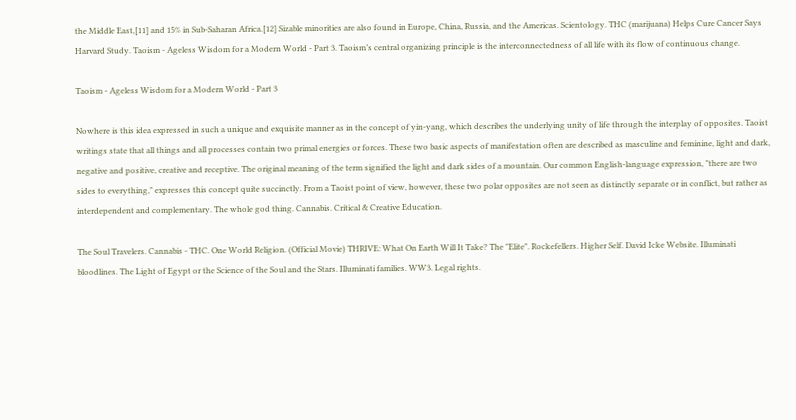the Middle East,[11] and 15% in Sub-Saharan Africa.[12] Sizable minorities are also found in Europe, China, Russia, and the Americas. Scientology. THC (marijuana) Helps Cure Cancer Says Harvard Study. Taoism - Ageless Wisdom for a Modern World - Part 3. Taoism’s central organizing principle is the interconnectedness of all life with its flow of continuous change.

Taoism - Ageless Wisdom for a Modern World - Part 3

Nowhere is this idea expressed in such a unique and exquisite manner as in the concept of yin-yang, which describes the underlying unity of life through the interplay of opposites. Taoist writings state that all things and all processes contain two primal energies or forces. These two basic aspects of manifestation often are described as masculine and feminine, light and dark, negative and positive, creative and receptive. The original meaning of the term signified the light and dark sides of a mountain. Our common English-language expression, "there are two sides to everything," expresses this concept quite succinctly. From a Taoist point of view, however, these two polar opposites are not seen as distinctly separate or in conflict, but rather as interdependent and complementary. The whole god thing. Cannabis. Critical & Creative Education.

The Soul Travelers. Cannabis - THC. One World Religion. (Official Movie) THRIVE: What On Earth Will It Take? The "Elite". Rockefellers. Higher Self. David Icke Website. Illuminati bloodlines. The Light of Egypt or the Science of the Soul and the Stars. Illuminati families. WW3. Legal rights.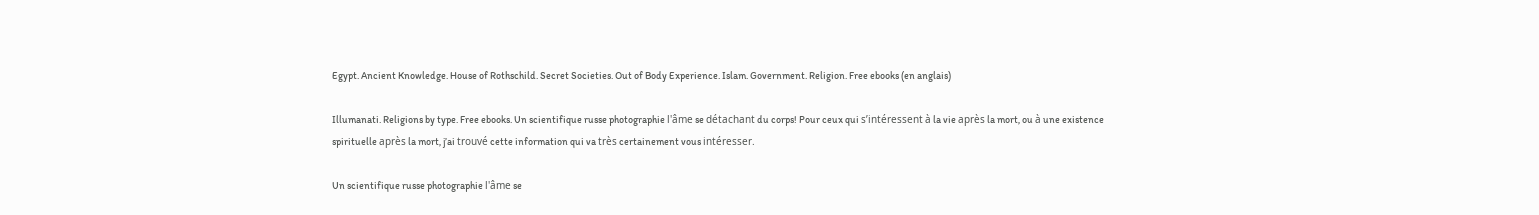Egypt. Ancient Knowledge. House of Rothschild. Secret Societies. Out of Body Experience. Islam. Government. Religion. Free ebooks (en anglais)

Illumanati. Religions by type. Free ebooks. Un scientifique russe photographie l'âme se détachant du corps! Pour ceux qui s’intéressent à la vie après la mort, ou à une existence spirituelle après la mort, j’ai trouvé cette information qui va très certainement vous intéresser.

Un scientifique russe photographie l'âme se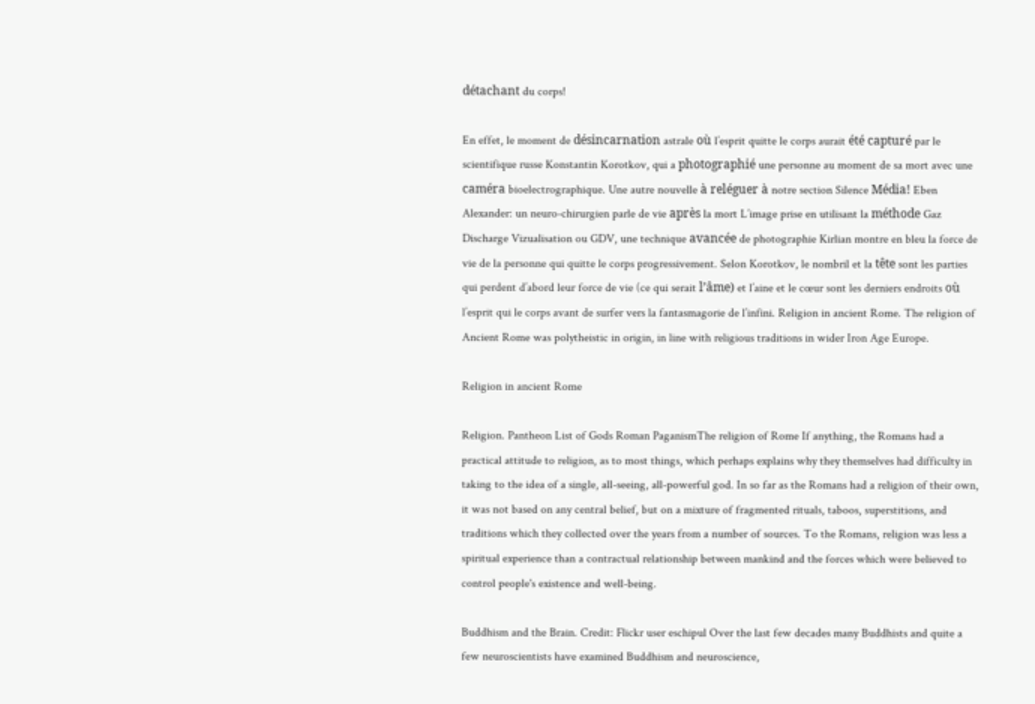détachant du corps!

En effet, le moment de désincarnation astrale où l’esprit quitte le corps aurait été capturé par le scientifique russe Konstantin Korotkov, qui a photographié une personne au moment de sa mort avec une caméra bioelectrographique. Une autre nouvelle à reléguer à notre section Silence Média! Eben Alexander: un neuro-chirurgien parle de vie après la mort L’image prise en utilisant la méthode Gaz Discharge Vizualisation ou GDV, une technique avancée de photographie Kirlian montre en bleu la force de vie de la personne qui quitte le corps progressivement. Selon Korotkov, le nombril et la tête sont les parties qui perdent d’abord leur force de vie (ce qui serait l’âme) et l’aine et le cœur sont les derniers endroits où l’esprit qui le corps avant de surfer vers la fantasmagorie de l’infini. Religion in ancient Rome. The religion of Ancient Rome was polytheistic in origin, in line with religious traditions in wider Iron Age Europe.

Religion in ancient Rome

Religion. Pantheon List of Gods Roman PaganismThe religion of Rome If anything, the Romans had a practical attitude to religion, as to most things, which perhaps explains why they themselves had difficulty in taking to the idea of a single, all-seeing, all-powerful god. In so far as the Romans had a religion of their own, it was not based on any central belief, but on a mixture of fragmented rituals, taboos, superstitions, and traditions which they collected over the years from a number of sources. To the Romans, religion was less a spiritual experience than a contractual relationship between mankind and the forces which were believed to control people's existence and well-being.

Buddhism and the Brain. Credit: Flickr user eschipul Over the last few decades many Buddhists and quite a few neuroscientists have examined Buddhism and neuroscience,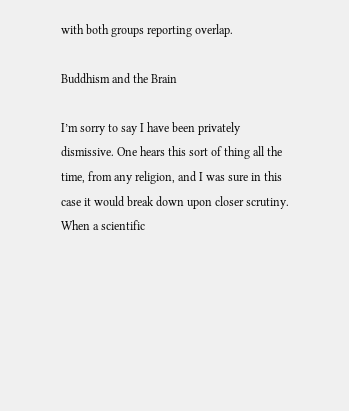with both groups reporting overlap.

Buddhism and the Brain

I’m sorry to say I have been privately dismissive. One hears this sort of thing all the time, from any religion, and I was sure in this case it would break down upon closer scrutiny. When a scientific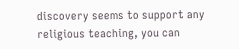discovery seems to support any religious teaching, you can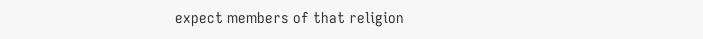expect members of that religion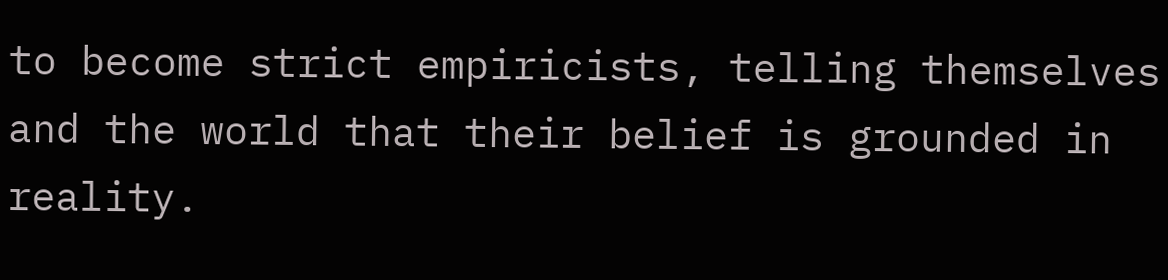to become strict empiricists, telling themselves and the world that their belief is grounded in reality.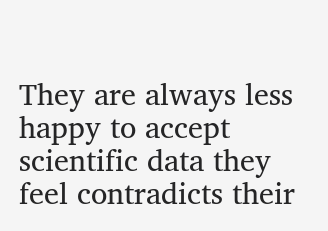They are always less happy to accept scientific data they feel contradicts their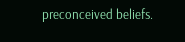preconceived beliefs.